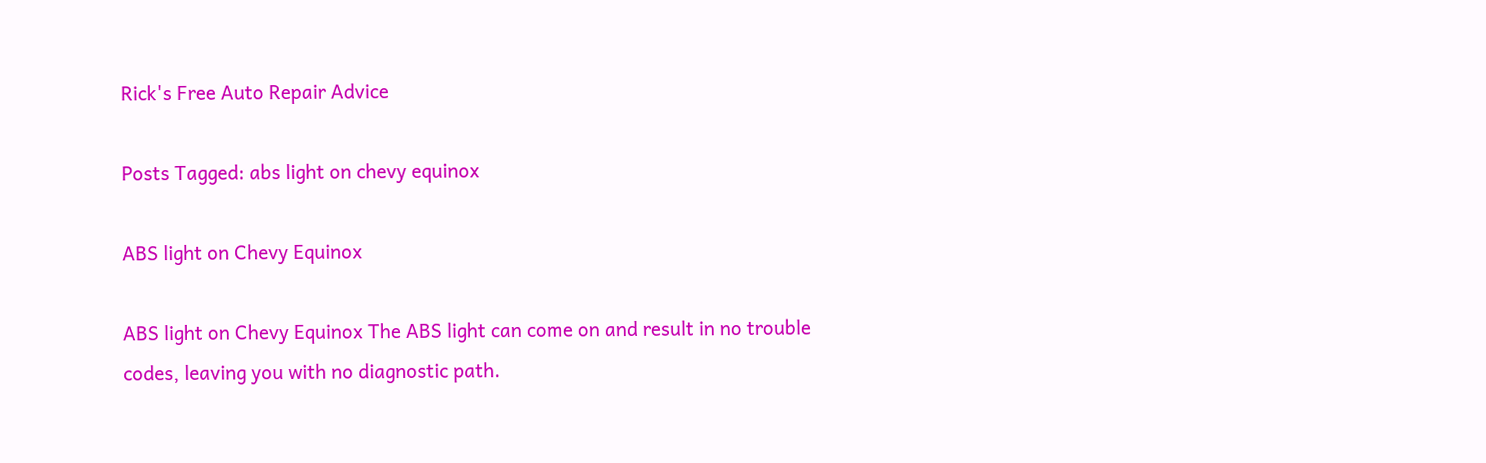Rick's Free Auto Repair Advice

Posts Tagged: abs light on chevy equinox

ABS light on Chevy Equinox

ABS light on Chevy Equinox The ABS light can come on and result in no trouble codes, leaving you with no diagnostic path.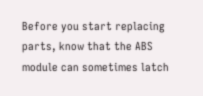Before you start replacing parts, know that the ABS module can sometimes latch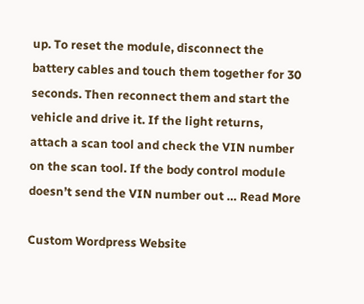up. To reset the module, disconnect the battery cables and touch them together for 30 seconds. Then reconnect them and start the vehicle and drive it. If the light returns, attach a scan tool and check the VIN number on the scan tool. If the body control module doesn’t send the VIN number out … Read More

Custom Wordpress Website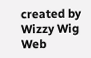created by Wizzy Wig Web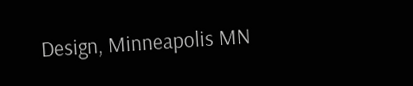Design, Minneapolis MN